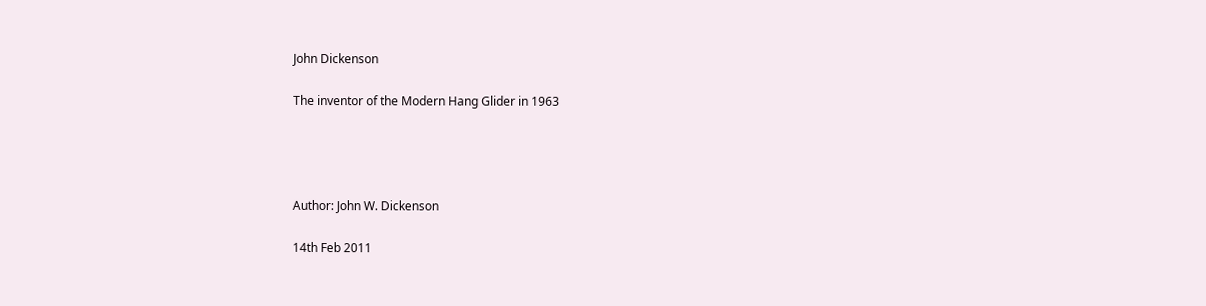John Dickenson

The inventor of the Modern Hang Glider in 1963




Author: John W. Dickenson

14th Feb 2011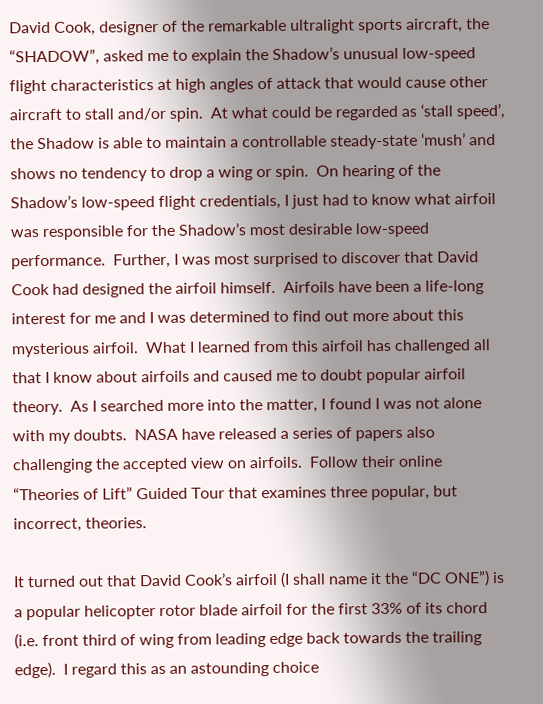David Cook, designer of the remarkable ultralight sports aircraft, the “SHADOW”, asked me to explain the Shadow’s unusual low-speed flight characteristics at high angles of attack that would cause other aircraft to stall and/or spin.  At what could be regarded as ‘stall speed’, the Shadow is able to maintain a controllable steady-state ‘mush’ and shows no tendency to drop a wing or spin.  On hearing of the Shadow’s low-speed flight credentials, I just had to know what airfoil was responsible for the Shadow’s most desirable low-speed performance.  Further, I was most surprised to discover that David Cook had designed the airfoil himself.  Airfoils have been a life-long interest for me and I was determined to find out more about this mysterious airfoil.  What I learned from this airfoil has challenged all that I know about airfoils and caused me to doubt popular airfoil theory.  As I searched more into the matter, I found I was not alone with my doubts.  NASA have released a series of papers also challenging the accepted view on airfoils.  Follow their online “Theories of Lift” Guided Tour that examines three popular, but incorrect, theories.

It turned out that David Cook’s airfoil (I shall name it the “DC ONE”) is a popular helicopter rotor blade airfoil for the first 33% of its chord (i.e. front third of wing from leading edge back towards the trailing edge).  I regard this as an astounding choice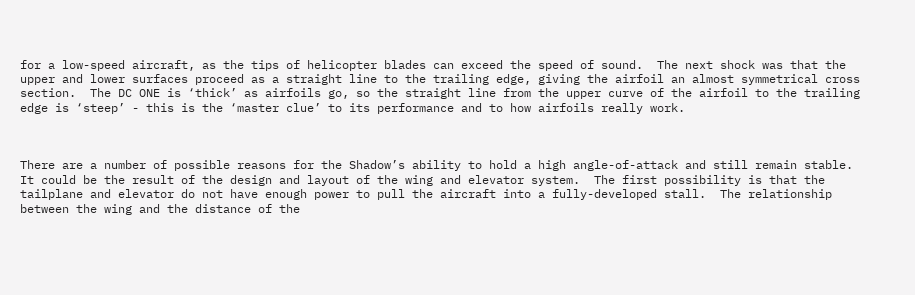for a low-speed aircraft, as the tips of helicopter blades can exceed the speed of sound.  The next shock was that the upper and lower surfaces proceed as a straight line to the trailing edge, giving the airfoil an almost symmetrical cross section.  The DC ONE is ‘thick’ as airfoils go, so the straight line from the upper curve of the airfoil to the trailing edge is ‘steep’ - this is the ‘master clue’ to its performance and to how airfoils really work.



There are a number of possible reasons for the Shadow’s ability to hold a high angle-of-attack and still remain stable.  It could be the result of the design and layout of the wing and elevator system.  The first possibility is that the tailplane and elevator do not have enough power to pull the aircraft into a fully-developed stall.  The relationship between the wing and the distance of the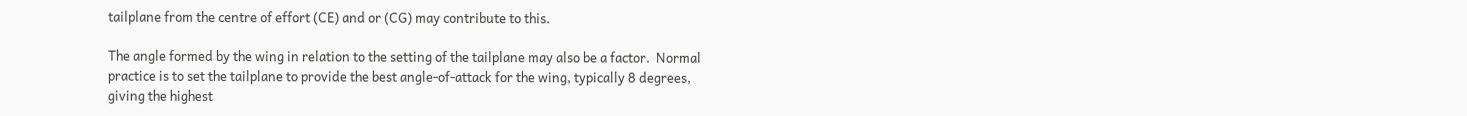tailplane from the centre of effort (CE) and or (CG) may contribute to this.

The angle formed by the wing in relation to the setting of the tailplane may also be a factor.  Normal practice is to set the tailplane to provide the best angle-of-attack for the wing, typically 8 degrees, giving the highest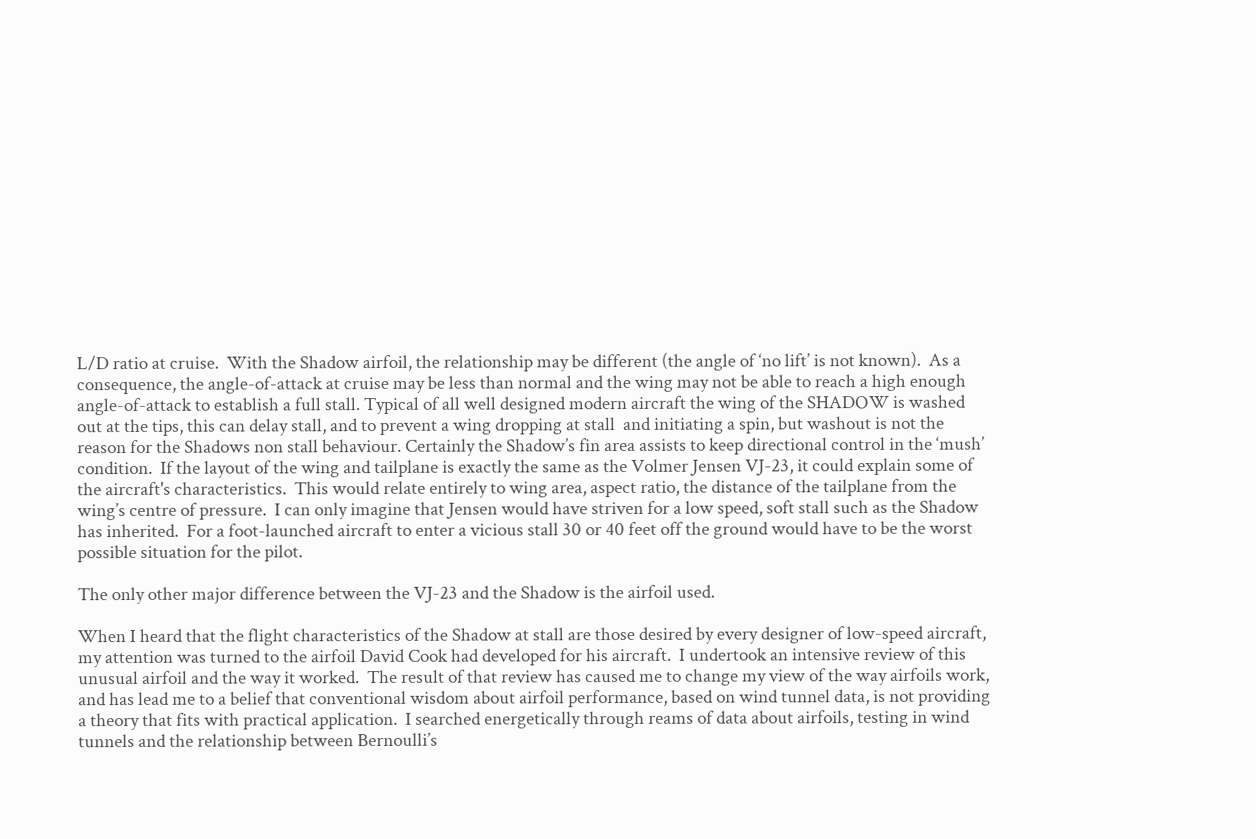L/D ratio at cruise.  With the Shadow airfoil, the relationship may be different (the angle of ‘no lift’ is not known).  As a consequence, the angle-of-attack at cruise may be less than normal and the wing may not be able to reach a high enough angle-of-attack to establish a full stall. Typical of all well designed modern aircraft the wing of the SHADOW is washed  out at the tips, this can delay stall, and to prevent a wing dropping at stall  and initiating a spin, but washout is not the reason for the Shadows non stall behaviour. Certainly the Shadow’s fin area assists to keep directional control in the ‘mush’ condition.  If the layout of the wing and tailplane is exactly the same as the Volmer Jensen VJ-23, it could explain some of the aircraft's characteristics.  This would relate entirely to wing area, aspect ratio, the distance of the tailplane from the wing’s centre of pressure.  I can only imagine that Jensen would have striven for a low speed, soft stall such as the Shadow has inherited.  For a foot-launched aircraft to enter a vicious stall 30 or 40 feet off the ground would have to be the worst possible situation for the pilot.

The only other major difference between the VJ-23 and the Shadow is the airfoil used.

When I heard that the flight characteristics of the Shadow at stall are those desired by every designer of low-speed aircraft, my attention was turned to the airfoil David Cook had developed for his aircraft.  I undertook an intensive review of this unusual airfoil and the way it worked.  The result of that review has caused me to change my view of the way airfoils work, and has lead me to a belief that conventional wisdom about airfoil performance, based on wind tunnel data, is not providing a theory that fits with practical application.  I searched energetically through reams of data about airfoils, testing in wind tunnels and the relationship between Bernoulli’s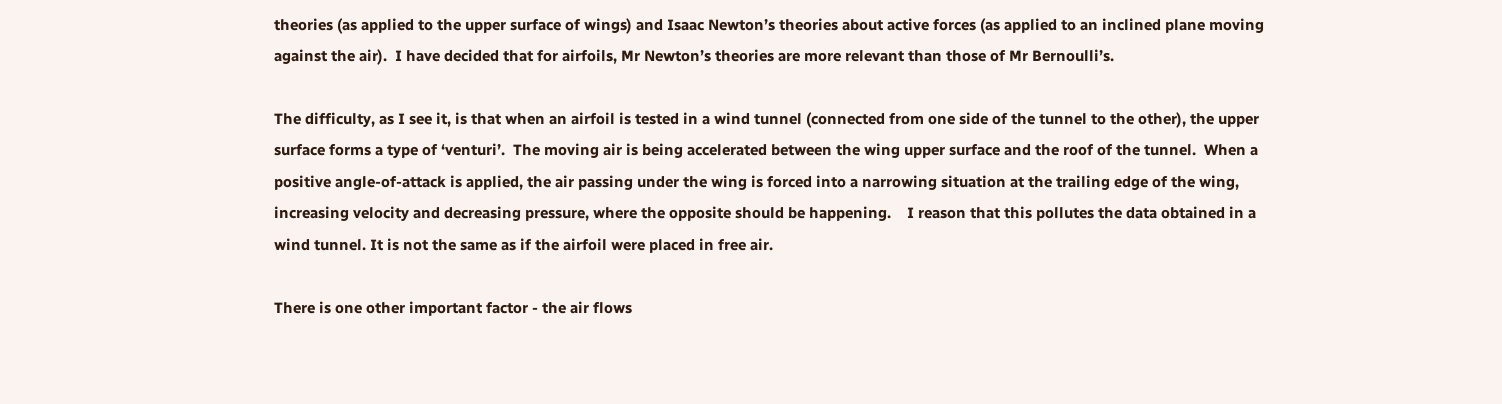theories (as applied to the upper surface of wings) and Isaac Newton’s theories about active forces (as applied to an inclined plane moving against the air).  I have decided that for airfoils, Mr Newton’s theories are more relevant than those of Mr Bernoulli’s.

The difficulty, as I see it, is that when an airfoil is tested in a wind tunnel (connected from one side of the tunnel to the other), the upper surface forms a type of ‘venturi’.  The moving air is being accelerated between the wing upper surface and the roof of the tunnel.  When a positive angle-of-attack is applied, the air passing under the wing is forced into a narrowing situation at the trailing edge of the wing, increasing velocity and decreasing pressure, where the opposite should be happening.    I reason that this pollutes the data obtained in a wind tunnel. It is not the same as if the airfoil were placed in free air.

There is one other important factor - the air flows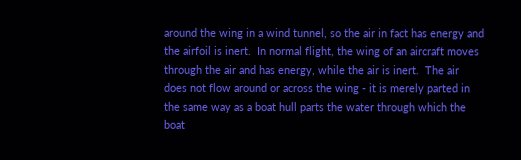around the wing in a wind tunnel, so the air in fact has energy and the airfoil is inert.  In normal flight, the wing of an aircraft moves through the air and has energy, while the air is inert.  The air does not flow around or across the wing - it is merely parted in the same way as a boat hull parts the water through which the boat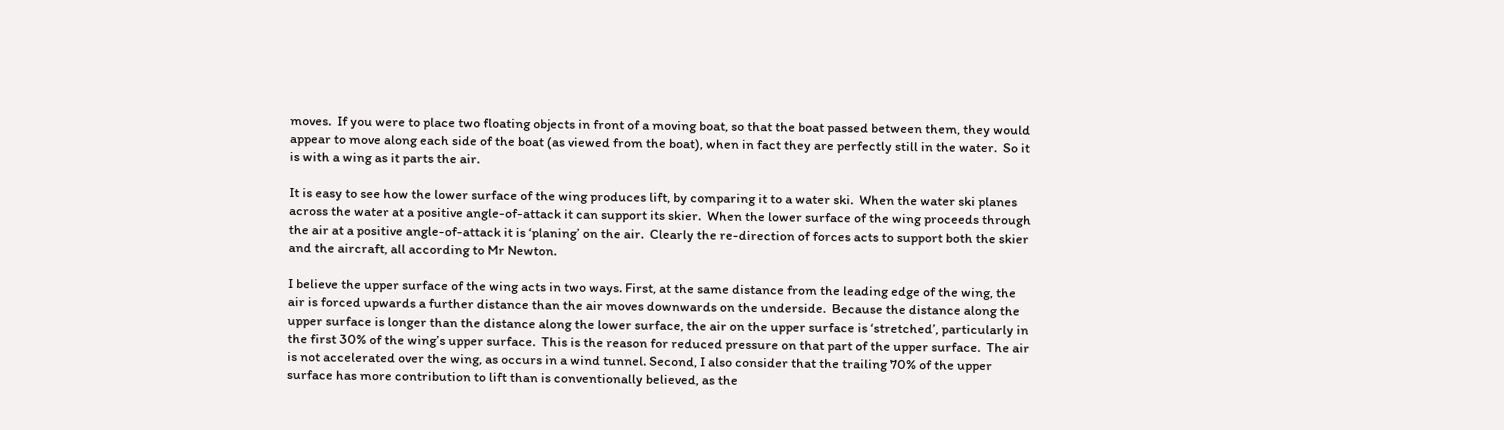moves.  If you were to place two floating objects in front of a moving boat, so that the boat passed between them, they would appear to move along each side of the boat (as viewed from the boat), when in fact they are perfectly still in the water.  So it is with a wing as it parts the air.

It is easy to see how the lower surface of the wing produces lift, by comparing it to a water ski.  When the water ski planes across the water at a positive angle-of-attack it can support its skier.  When the lower surface of the wing proceeds through the air at a positive angle-of-attack it is ‘planing’ on the air.  Clearly the re-direction of forces acts to support both the skier and the aircraft, all according to Mr Newton.

I believe the upper surface of the wing acts in two ways. First, at the same distance from the leading edge of the wing, the air is forced upwards a further distance than the air moves downwards on the underside.  Because the distance along the upper surface is longer than the distance along the lower surface, the air on the upper surface is ‘stretched’, particularly in the first 30% of the wing’s upper surface.  This is the reason for reduced pressure on that part of the upper surface.  The air is not accelerated over the wing, as occurs in a wind tunnel. Second, I also consider that the trailing 70% of the upper surface has more contribution to lift than is conventionally believed, as the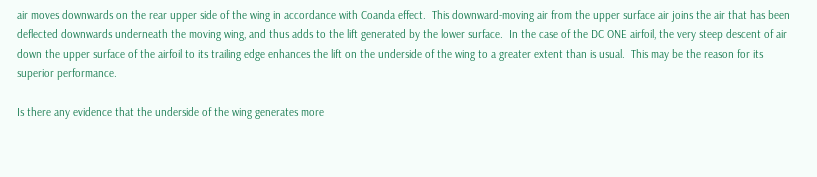air moves downwards on the rear upper side of the wing in accordance with Coanda effect.  This downward-moving air from the upper surface air joins the air that has been deflected downwards underneath the moving wing, and thus adds to the lift generated by the lower surface.  In the case of the DC ONE airfoil, the very steep descent of air down the upper surface of the airfoil to its trailing edge enhances the lift on the underside of the wing to a greater extent than is usual.  This may be the reason for its superior performance.

Is there any evidence that the underside of the wing generates more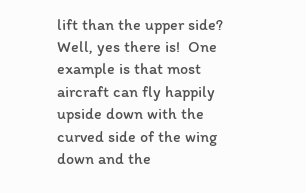lift than the upper side?   Well, yes there is!  One example is that most aircraft can fly happily upside down with the curved side of the wing down and the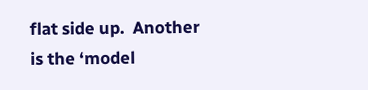flat side up.  Another is the ‘model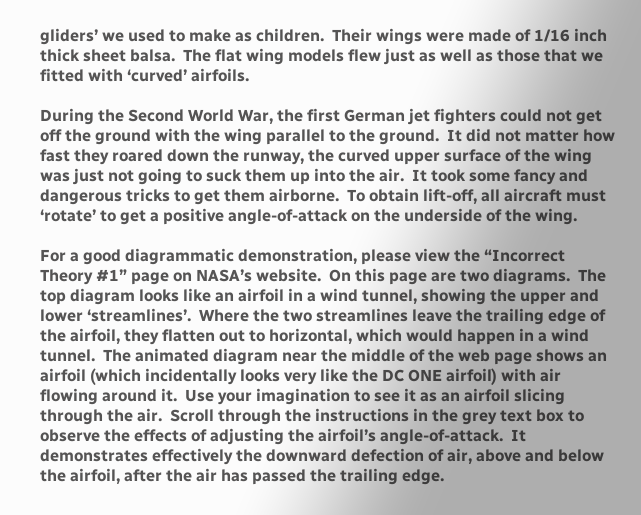gliders’ we used to make as children.  Their wings were made of 1/16 inch thick sheet balsa.  The flat wing models flew just as well as those that we fitted with ‘curved’ airfoils.

During the Second World War, the first German jet fighters could not get off the ground with the wing parallel to the ground.  It did not matter how fast they roared down the runway, the curved upper surface of the wing was just not going to suck them up into the air.  It took some fancy and dangerous tricks to get them airborne.  To obtain lift-off, all aircraft must ‘rotate’ to get a positive angle-of-attack on the underside of the wing.

For a good diagrammatic demonstration, please view the “Incorrect Theory #1” page on NASA’s website.  On this page are two diagrams.  The top diagram looks like an airfoil in a wind tunnel, showing the upper and lower ‘streamlines’.  Where the two streamlines leave the trailing edge of the airfoil, they flatten out to horizontal, which would happen in a wind tunnel.  The animated diagram near the middle of the web page shows an airfoil (which incidentally looks very like the DC ONE airfoil) with air flowing around it.  Use your imagination to see it as an airfoil slicing through the air.  Scroll through the instructions in the grey text box to observe the effects of adjusting the airfoil’s angle-of-attack.  It demonstrates effectively the downward defection of air, above and below the airfoil, after the air has passed the trailing edge.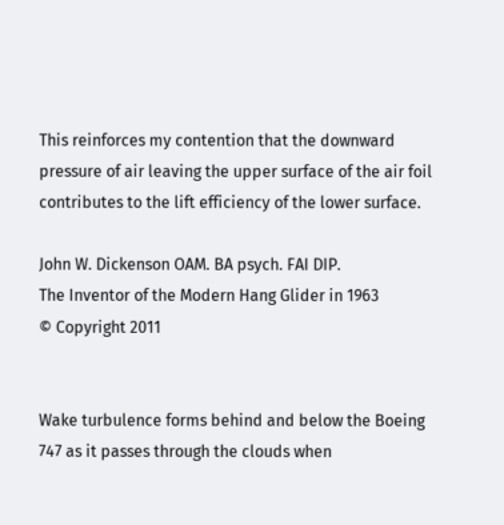This reinforces my contention that the downward pressure of air leaving the upper surface of the air foil contributes to the lift efficiency of the lower surface.

John W. Dickenson OAM. BA psych. FAI DIP.
The Inventor of the Modern Hang Glider in 1963
© Copyright 2011


Wake turbulence forms behind and below the Boeing 747 as it passes through the clouds when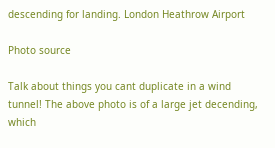descending for landing. London Heathrow Airport

Photo source

Talk about things you cant duplicate in a wind tunnel! The above photo is of a large jet decending, which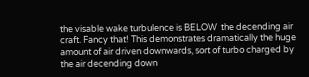the visable wake turbulence is BELOW  the decending air craft. Fancy that! This demonstrates dramatically the huge amount of air driven downwards, sort of turbo charged by the air decending down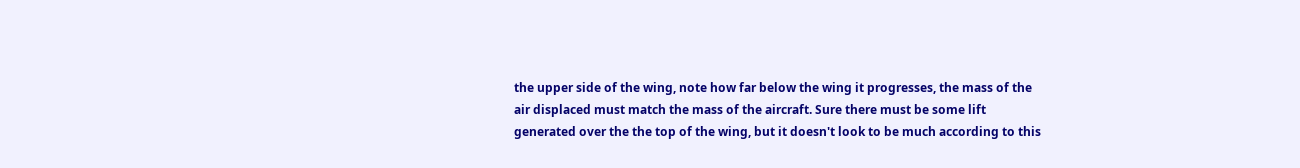the upper side of the wing, note how far below the wing it progresses, the mass of the air displaced must match the mass of the aircraft. Sure there must be some lift generated over the the top of the wing, but it doesn't look to be much according to this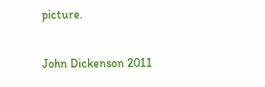picture.

John Dickenson 2011